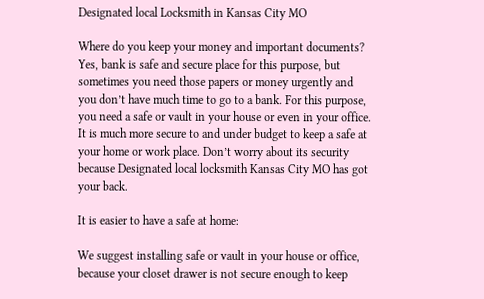Designated local Locksmith in Kansas City MO

Where do you keep your money and important documents? Yes, bank is safe and secure place for this purpose, but sometimes you need those papers or money urgently and you don’t have much time to go to a bank. For this purpose, you need a safe or vault in your house or even in your office. It is much more secure to and under budget to keep a safe at your home or work place. Don’t worry about its security because Designated local locksmith Kansas City MO has got your back.

It is easier to have a safe at home:

We suggest installing safe or vault in your house or office, because your closet drawer is not secure enough to keep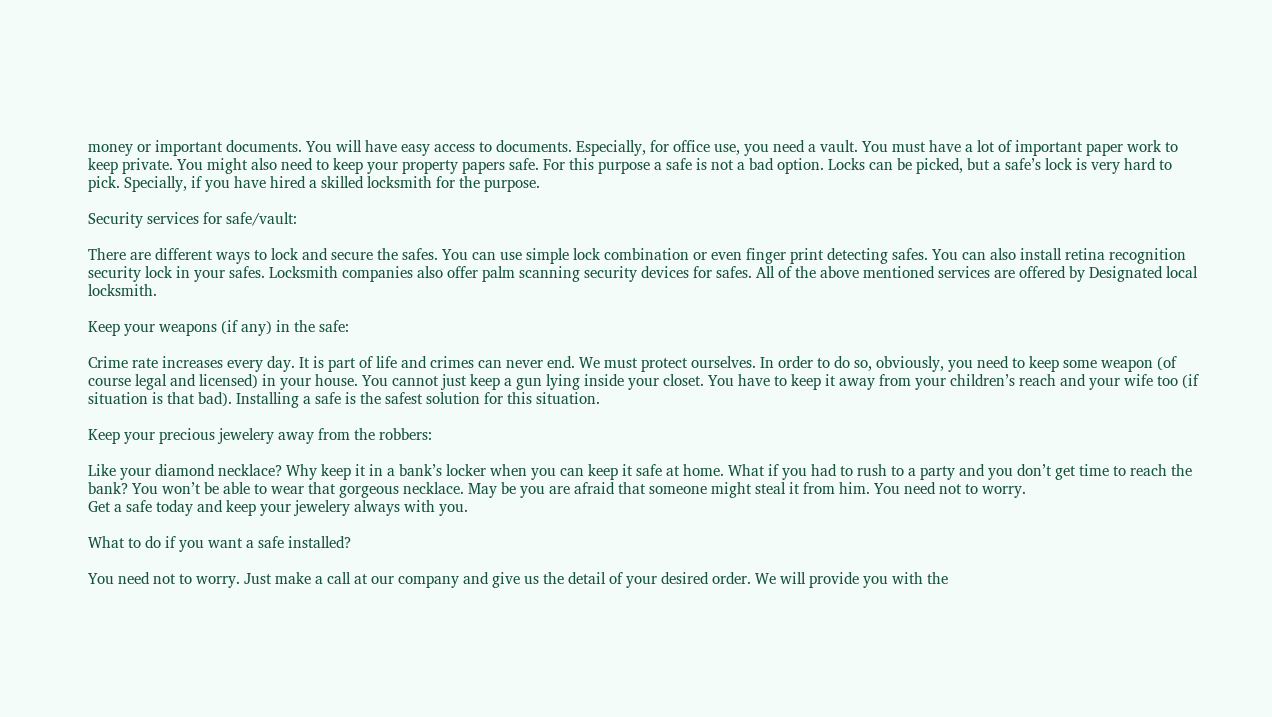money or important documents. You will have easy access to documents. Especially, for office use, you need a vault. You must have a lot of important paper work to keep private. You might also need to keep your property papers safe. For this purpose a safe is not a bad option. Locks can be picked, but a safe’s lock is very hard to pick. Specially, if you have hired a skilled locksmith for the purpose.

Security services for safe/vault:

There are different ways to lock and secure the safes. You can use simple lock combination or even finger print detecting safes. You can also install retina recognition security lock in your safes. Locksmith companies also offer palm scanning security devices for safes. All of the above mentioned services are offered by Designated local locksmith.

Keep your weapons (if any) in the safe:

Crime rate increases every day. It is part of life and crimes can never end. We must protect ourselves. In order to do so, obviously, you need to keep some weapon (of course legal and licensed) in your house. You cannot just keep a gun lying inside your closet. You have to keep it away from your children’s reach and your wife too (if situation is that bad). Installing a safe is the safest solution for this situation.

Keep your precious jewelery away from the robbers:

Like your diamond necklace? Why keep it in a bank’s locker when you can keep it safe at home. What if you had to rush to a party and you don’t get time to reach the bank? You won’t be able to wear that gorgeous necklace. May be you are afraid that someone might steal it from him. You need not to worry.
Get a safe today and keep your jewelery always with you.

What to do if you want a safe installed?

You need not to worry. Just make a call at our company and give us the detail of your desired order. We will provide you with the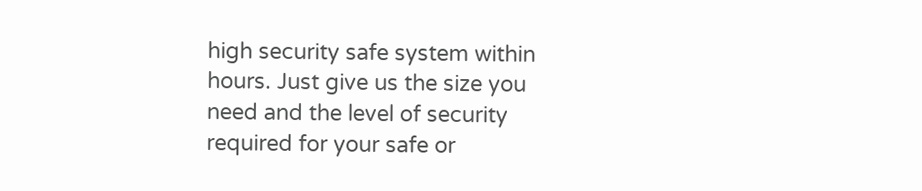high security safe system within hours. Just give us the size you need and the level of security required for your safe or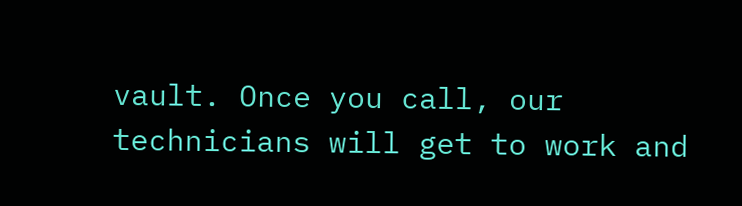vault. Once you call, our technicians will get to work and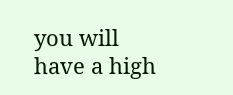you will have a high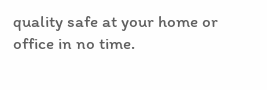quality safe at your home or office in no time.